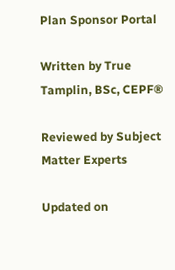Plan Sponsor Portal

Written by True Tamplin, BSc, CEPF®

Reviewed by Subject Matter Experts

Updated on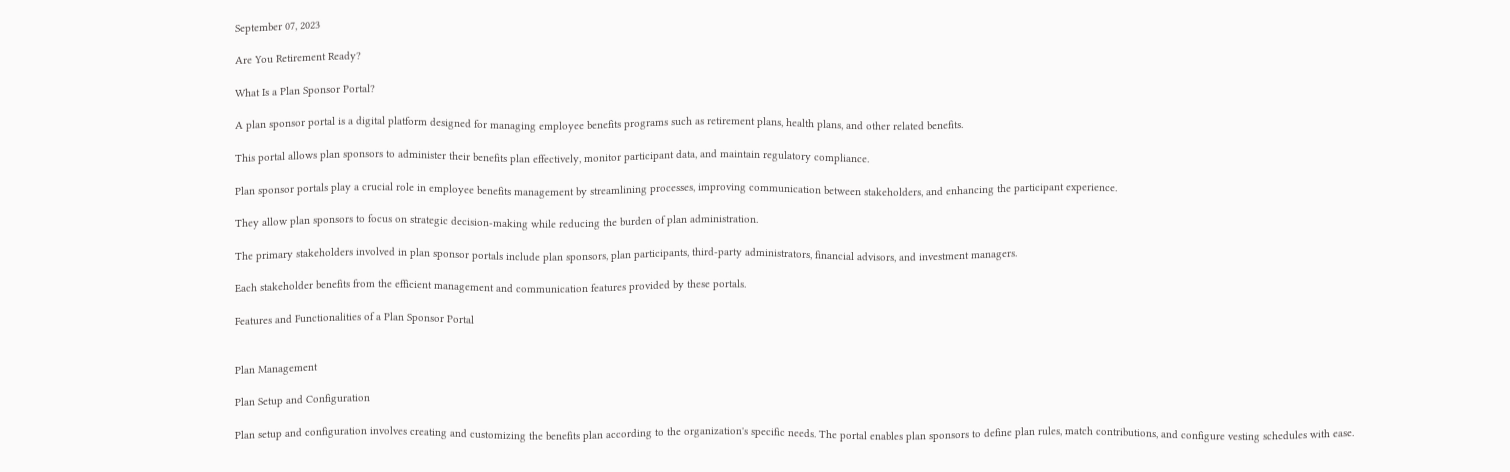September 07, 2023

Are You Retirement Ready?

What Is a Plan Sponsor Portal?

A plan sponsor portal is a digital platform designed for managing employee benefits programs such as retirement plans, health plans, and other related benefits.

This portal allows plan sponsors to administer their benefits plan effectively, monitor participant data, and maintain regulatory compliance.

Plan sponsor portals play a crucial role in employee benefits management by streamlining processes, improving communication between stakeholders, and enhancing the participant experience.

They allow plan sponsors to focus on strategic decision-making while reducing the burden of plan administration.

The primary stakeholders involved in plan sponsor portals include plan sponsors, plan participants, third-party administrators, financial advisors, and investment managers.

Each stakeholder benefits from the efficient management and communication features provided by these portals.

Features and Functionalities of a Plan Sponsor Portal


Plan Management

Plan Setup and Configuration

Plan setup and configuration involves creating and customizing the benefits plan according to the organization's specific needs. The portal enables plan sponsors to define plan rules, match contributions, and configure vesting schedules with ease.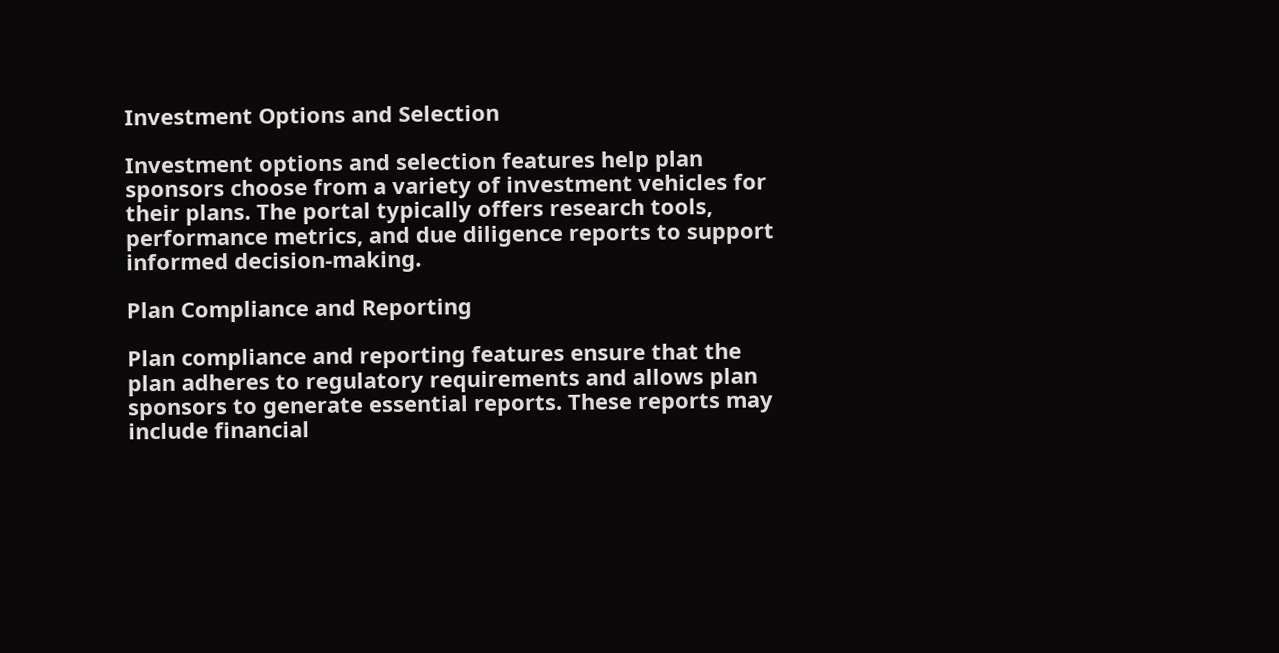Investment Options and Selection

Investment options and selection features help plan sponsors choose from a variety of investment vehicles for their plans. The portal typically offers research tools, performance metrics, and due diligence reports to support informed decision-making.

Plan Compliance and Reporting

Plan compliance and reporting features ensure that the plan adheres to regulatory requirements and allows plan sponsors to generate essential reports. These reports may include financial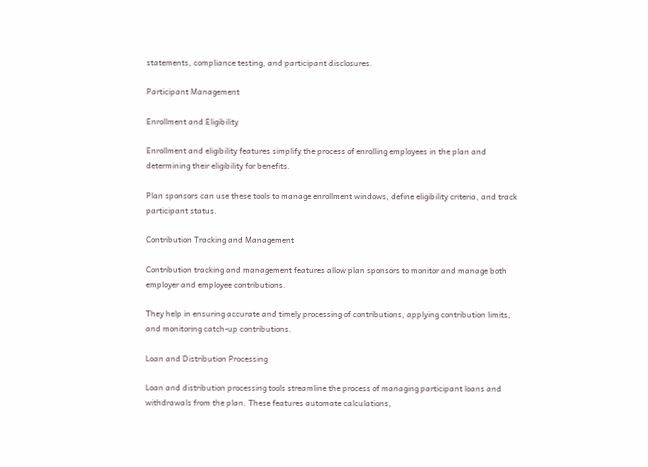statements, compliance testing, and participant disclosures.

Participant Management

Enrollment and Eligibility

Enrollment and eligibility features simplify the process of enrolling employees in the plan and determining their eligibility for benefits.

Plan sponsors can use these tools to manage enrollment windows, define eligibility criteria, and track participant status.

Contribution Tracking and Management

Contribution tracking and management features allow plan sponsors to monitor and manage both employer and employee contributions.

They help in ensuring accurate and timely processing of contributions, applying contribution limits, and monitoring catch-up contributions.

Loan and Distribution Processing

Loan and distribution processing tools streamline the process of managing participant loans and withdrawals from the plan. These features automate calculations,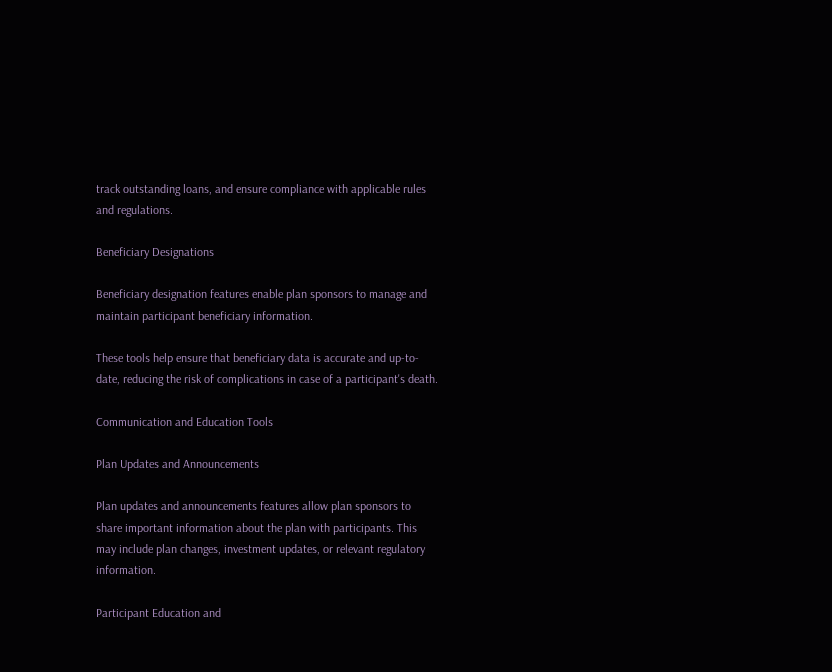track outstanding loans, and ensure compliance with applicable rules and regulations.

Beneficiary Designations

Beneficiary designation features enable plan sponsors to manage and maintain participant beneficiary information.

These tools help ensure that beneficiary data is accurate and up-to-date, reducing the risk of complications in case of a participant's death.

Communication and Education Tools

Plan Updates and Announcements

Plan updates and announcements features allow plan sponsors to share important information about the plan with participants. This may include plan changes, investment updates, or relevant regulatory information.

Participant Education and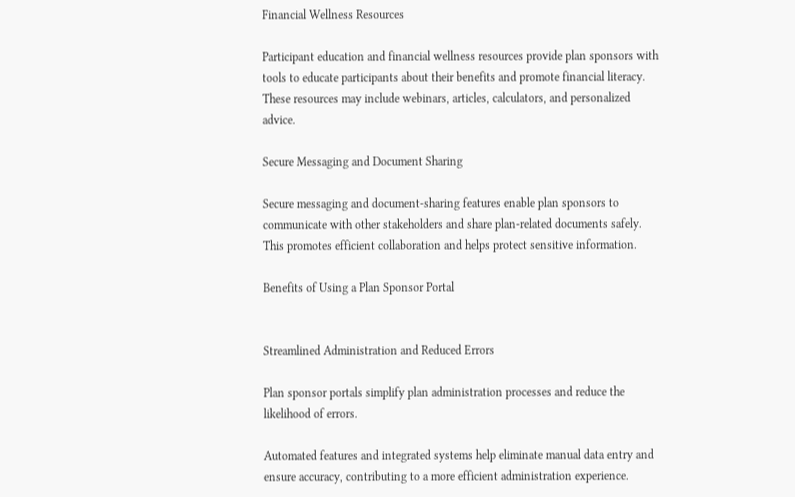Financial Wellness Resources

Participant education and financial wellness resources provide plan sponsors with tools to educate participants about their benefits and promote financial literacy. These resources may include webinars, articles, calculators, and personalized advice.

Secure Messaging and Document Sharing

Secure messaging and document-sharing features enable plan sponsors to communicate with other stakeholders and share plan-related documents safely. This promotes efficient collaboration and helps protect sensitive information.

Benefits of Using a Plan Sponsor Portal


Streamlined Administration and Reduced Errors

Plan sponsor portals simplify plan administration processes and reduce the likelihood of errors.

Automated features and integrated systems help eliminate manual data entry and ensure accuracy, contributing to a more efficient administration experience.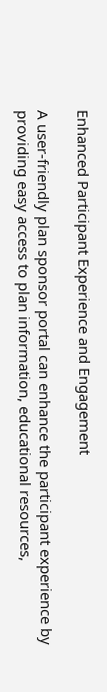Enhanced Participant Experience and Engagement

A user-friendly plan sponsor portal can enhance the participant experience by providing easy access to plan information, educational resources,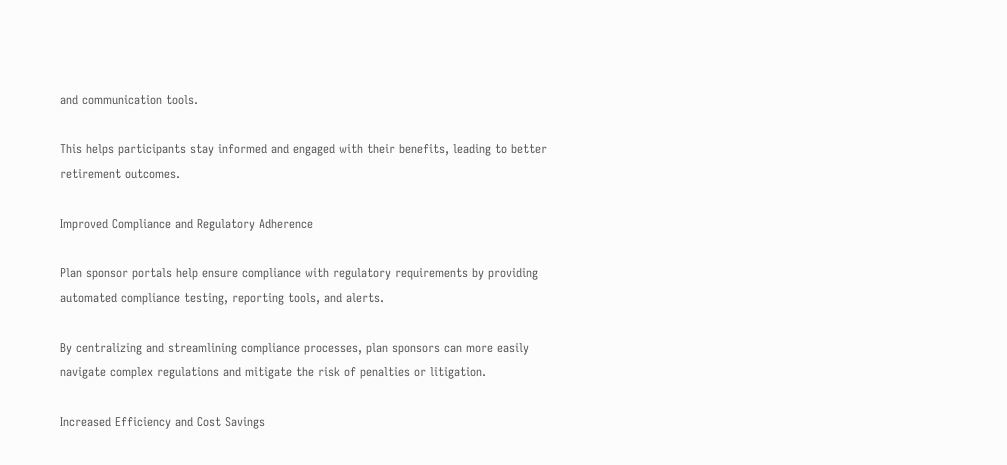and communication tools.

This helps participants stay informed and engaged with their benefits, leading to better retirement outcomes.

Improved Compliance and Regulatory Adherence

Plan sponsor portals help ensure compliance with regulatory requirements by providing automated compliance testing, reporting tools, and alerts.

By centralizing and streamlining compliance processes, plan sponsors can more easily navigate complex regulations and mitigate the risk of penalties or litigation.

Increased Efficiency and Cost Savings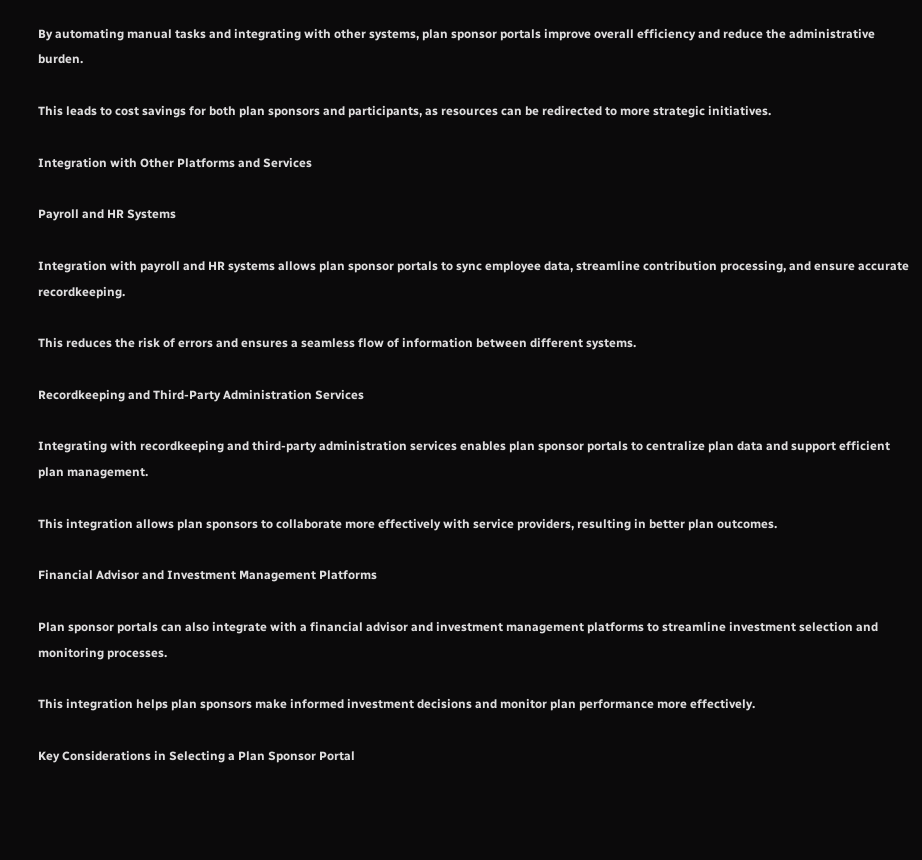By automating manual tasks and integrating with other systems, plan sponsor portals improve overall efficiency and reduce the administrative burden.

This leads to cost savings for both plan sponsors and participants, as resources can be redirected to more strategic initiatives.

Integration with Other Platforms and Services

Payroll and HR Systems

Integration with payroll and HR systems allows plan sponsor portals to sync employee data, streamline contribution processing, and ensure accurate recordkeeping.

This reduces the risk of errors and ensures a seamless flow of information between different systems.

Recordkeeping and Third-Party Administration Services

Integrating with recordkeeping and third-party administration services enables plan sponsor portals to centralize plan data and support efficient plan management.

This integration allows plan sponsors to collaborate more effectively with service providers, resulting in better plan outcomes.

Financial Advisor and Investment Management Platforms

Plan sponsor portals can also integrate with a financial advisor and investment management platforms to streamline investment selection and monitoring processes.

This integration helps plan sponsors make informed investment decisions and monitor plan performance more effectively.

Key Considerations in Selecting a Plan Sponsor Portal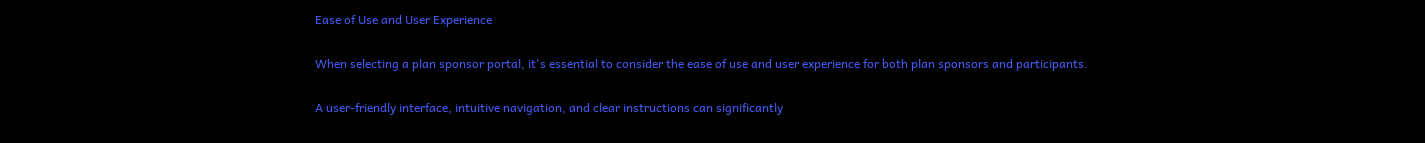Ease of Use and User Experience

When selecting a plan sponsor portal, it's essential to consider the ease of use and user experience for both plan sponsors and participants.

A user-friendly interface, intuitive navigation, and clear instructions can significantly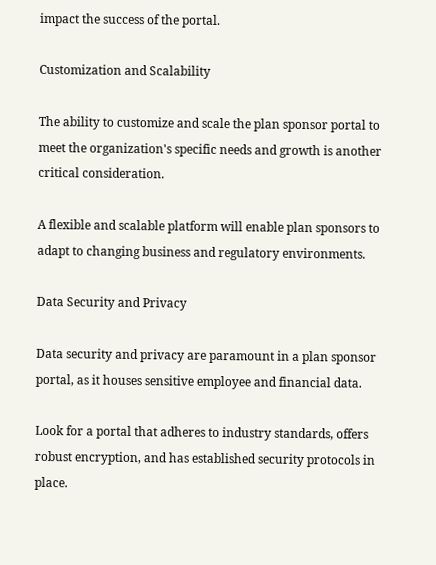impact the success of the portal.

Customization and Scalability

The ability to customize and scale the plan sponsor portal to meet the organization's specific needs and growth is another critical consideration.

A flexible and scalable platform will enable plan sponsors to adapt to changing business and regulatory environments.

Data Security and Privacy

Data security and privacy are paramount in a plan sponsor portal, as it houses sensitive employee and financial data.

Look for a portal that adheres to industry standards, offers robust encryption, and has established security protocols in place.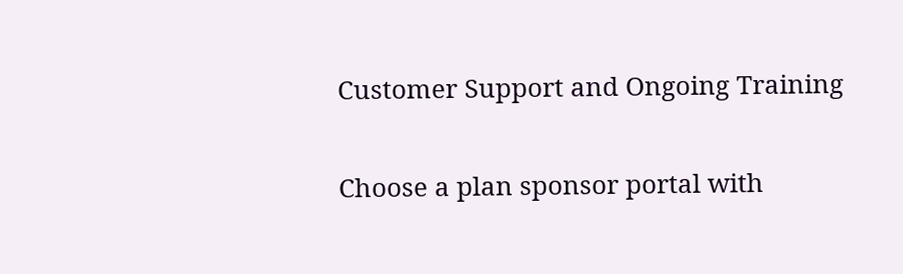Customer Support and Ongoing Training

Choose a plan sponsor portal with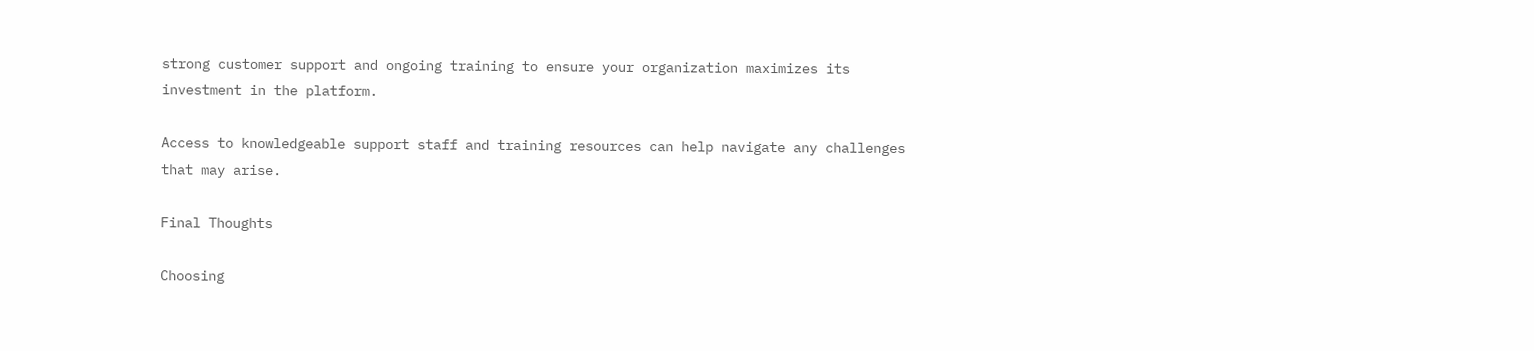strong customer support and ongoing training to ensure your organization maximizes its investment in the platform.

Access to knowledgeable support staff and training resources can help navigate any challenges that may arise.

Final Thoughts

Choosing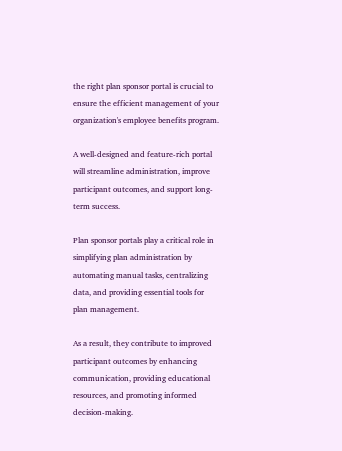the right plan sponsor portal is crucial to ensure the efficient management of your organization's employee benefits program.

A well-designed and feature-rich portal will streamline administration, improve participant outcomes, and support long-term success.

Plan sponsor portals play a critical role in simplifying plan administration by automating manual tasks, centralizing data, and providing essential tools for plan management.

As a result, they contribute to improved participant outcomes by enhancing communication, providing educational resources, and promoting informed decision-making.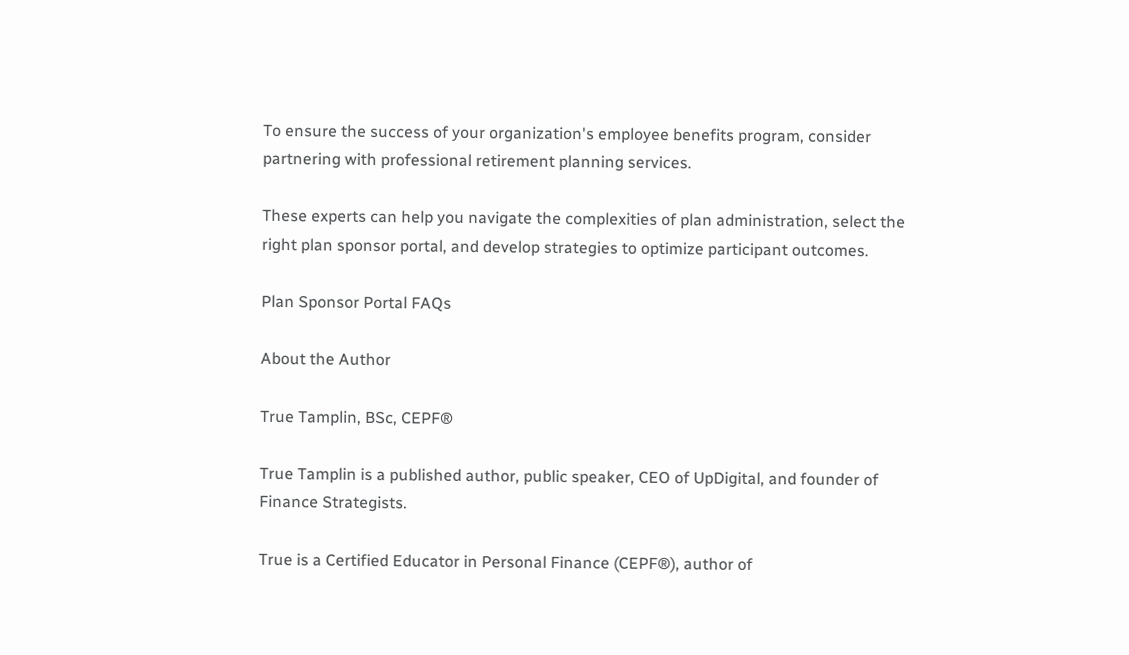To ensure the success of your organization's employee benefits program, consider partnering with professional retirement planning services.

These experts can help you navigate the complexities of plan administration, select the right plan sponsor portal, and develop strategies to optimize participant outcomes.

Plan Sponsor Portal FAQs

About the Author

True Tamplin, BSc, CEPF®

True Tamplin is a published author, public speaker, CEO of UpDigital, and founder of Finance Strategists.

True is a Certified Educator in Personal Finance (CEPF®), author of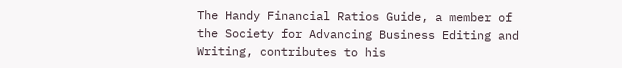The Handy Financial Ratios Guide, a member of the Society for Advancing Business Editing and Writing, contributes to his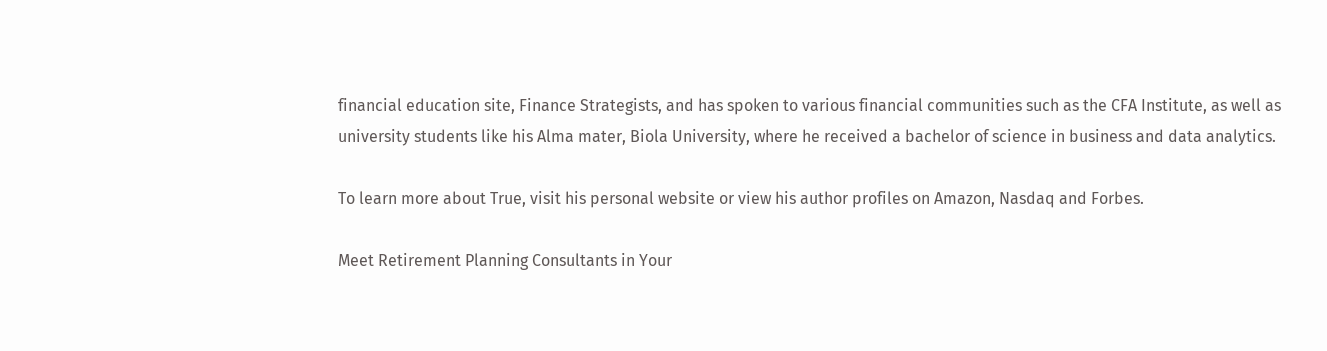financial education site, Finance Strategists, and has spoken to various financial communities such as the CFA Institute, as well as university students like his Alma mater, Biola University, where he received a bachelor of science in business and data analytics.

To learn more about True, visit his personal website or view his author profiles on Amazon, Nasdaq and Forbes.

Meet Retirement Planning Consultants in Your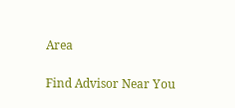Area

Find Advisor Near You